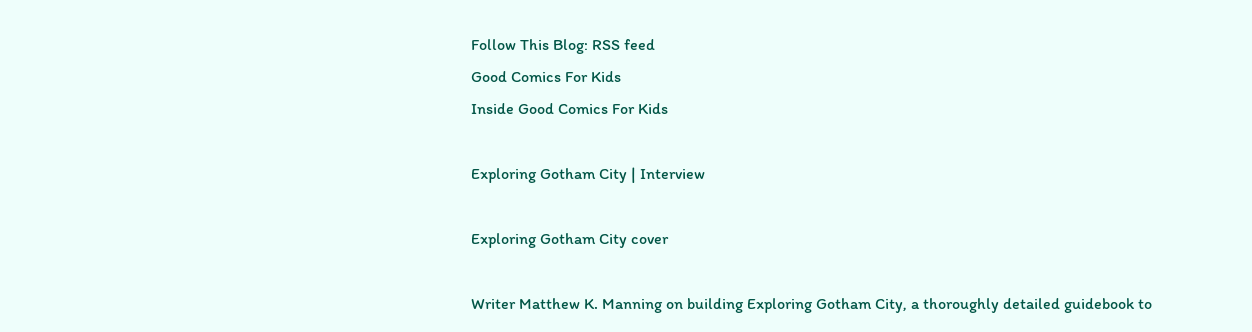Follow This Blog: RSS feed
Good Comics For Kids
Inside Good Comics For Kids

Exploring Gotham City | Interview

Exploring Gotham City cover

Writer Matthew K. Manning on building Exploring Gotham City, a thoroughly detailed guidebook to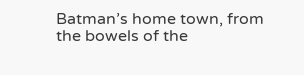Batman’s home town, from the bowels of the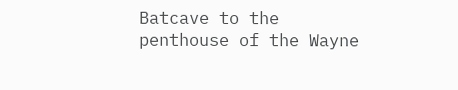Batcave to the penthouse of the Wayne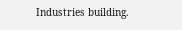Industries building.